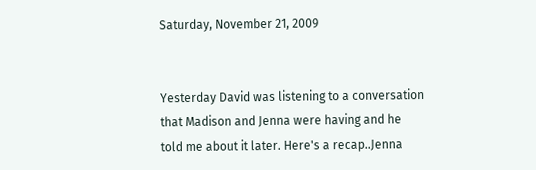Saturday, November 21, 2009


Yesterday David was listening to a conversation that Madison and Jenna were having and he told me about it later. Here's a recap..Jenna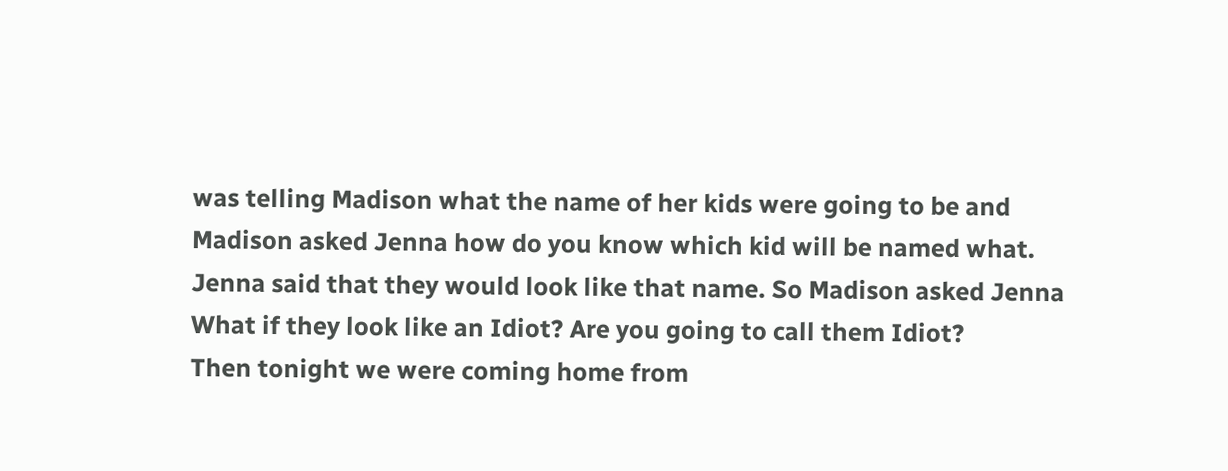was telling Madison what the name of her kids were going to be and Madison asked Jenna how do you know which kid will be named what. Jenna said that they would look like that name. So Madison asked Jenna What if they look like an Idiot? Are you going to call them Idiot?
Then tonight we were coming home from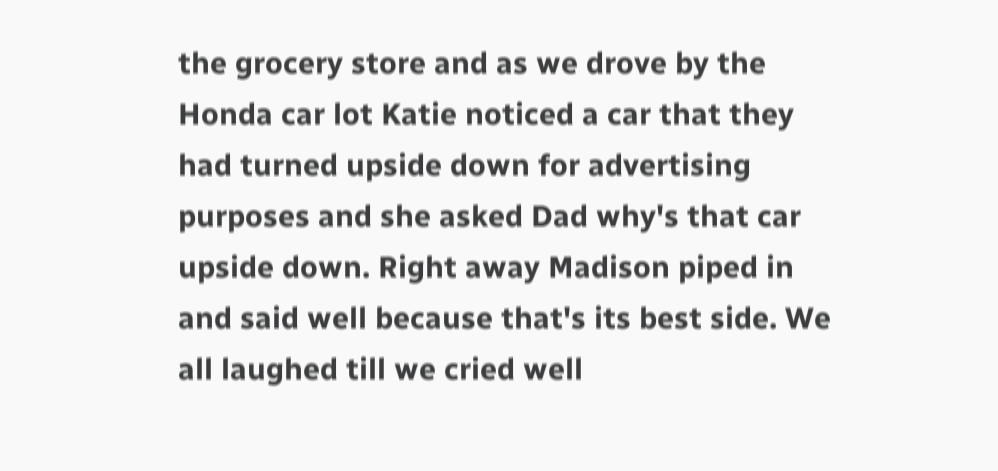the grocery store and as we drove by the Honda car lot Katie noticed a car that they had turned upside down for advertising purposes and she asked Dad why's that car upside down. Right away Madison piped in and said well because that's its best side. We all laughed till we cried well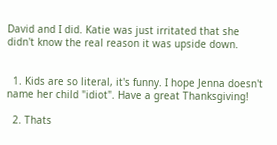David and I did. Katie was just irritated that she didn't know the real reason it was upside down.


  1. Kids are so literal, it's funny. I hope Jenna doesn't name her child "idiot". Have a great Thanksgiving!

  2. Thats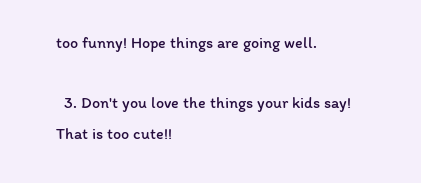too funny! Hope things are going well.

  3. Don't you love the things your kids say! That is too cute!!